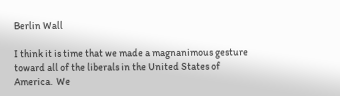Berlin Wall

I think it is time that we made a magnanimous gesture toward all of the liberals in the United States of America.  We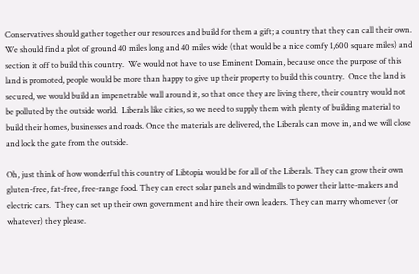Conservatives should gather together our resources and build for them a gift; a country that they can call their own.  We should find a plot of ground 40 miles long and 40 miles wide (that would be a nice comfy 1,600 square miles) and section it off to build this country.  We would not have to use Eminent Domain, because once the purpose of this land is promoted, people would be more than happy to give up their property to build this country.  Once the land is secured, we would build an impenetrable wall around it, so that once they are living there, their country would not be polluted by the outside world.  Liberals like cities, so we need to supply them with plenty of building material to build their homes, businesses and roads. Once the materials are delivered, the Liberals can move in, and we will close and lock the gate from the outside.

Oh, just think of how wonderful this country of Libtopia would be for all of the Liberals. They can grow their own gluten-free, fat-free, free-range food. They can erect solar panels and windmills to power their latte-makers and electric cars.  They can set up their own government and hire their own leaders. They can marry whomever (or whatever) they please.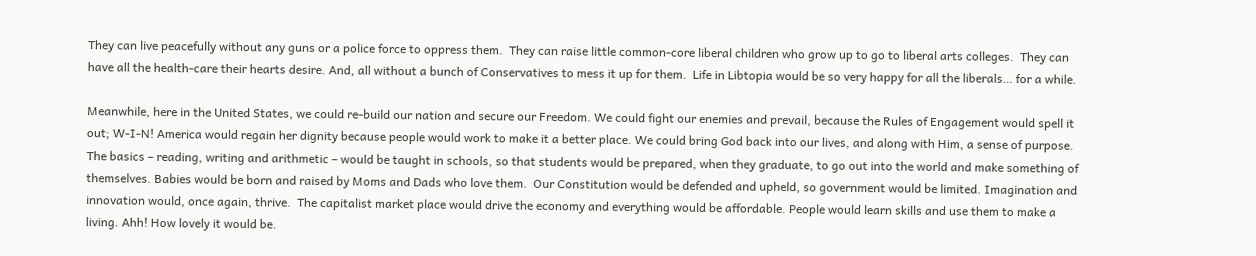They can live peacefully without any guns or a police force to oppress them.  They can raise little common-core liberal children who grow up to go to liberal arts colleges.  They can have all the health-care their hearts desire. And, all without a bunch of Conservatives to mess it up for them.  Life in Libtopia would be so very happy for all the liberals… for a while.

Meanwhile, here in the United States, we could re-build our nation and secure our Freedom. We could fight our enemies and prevail, because the Rules of Engagement would spell it out; W-I-N! America would regain her dignity because people would work to make it a better place. We could bring God back into our lives, and along with Him, a sense of purpose.  The basics – reading, writing and arithmetic – would be taught in schools, so that students would be prepared, when they graduate, to go out into the world and make something of themselves. Babies would be born and raised by Moms and Dads who love them.  Our Constitution would be defended and upheld, so government would be limited. Imagination and innovation would, once again, thrive.  The capitalist market place would drive the economy and everything would be affordable. People would learn skills and use them to make a living. Ahh! How lovely it would be.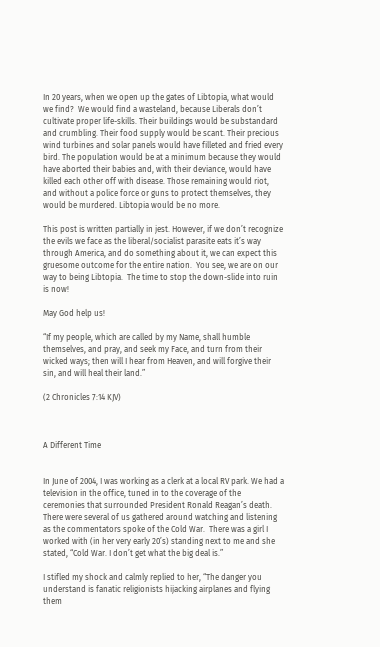In 20 years, when we open up the gates of Libtopia, what would we find?  We would find a wasteland, because Liberals don’t cultivate proper life-skills. Their buildings would be substandard and crumbling. Their food supply would be scant. Their precious wind turbines and solar panels would have filleted and fried every bird. The population would be at a minimum because they would have aborted their babies and, with their deviance, would have killed each other off with disease. Those remaining would riot, and without a police force or guns to protect themselves, they would be murdered. Libtopia would be no more.

This post is written partially in jest. However, if we don’t recognize the evils we face as the liberal/socialist parasite eats it’s way through America, and do something about it, we can expect this gruesome outcome for the entire nation.  You see, we are on our way to being Libtopia.  The time to stop the down-slide into ruin is now!

May God help us!

“If my people, which are called by my Name, shall humble themselves, and pray, and seek my Face, and turn from their wicked ways; then will I hear from Heaven, and will forgive their sin, and will heal their land.”

(2 Chronicles 7:14 KJV)



A Different Time


In June of 2004, I was working as a clerk at a local RV park. We had a television in the office, tuned in to the coverage of the ceremonies that surrounded President Ronald Reagan’s death. There were several of us gathered around watching and listening as the commentators spoke of the Cold War.  There was a girl I worked with (in her very early 20’s) standing next to me and she stated, “Cold War. I don’t get what the big deal is.”

I stifled my shock and calmly replied to her, “The danger you understand is fanatic religionists hijacking airplanes and flying them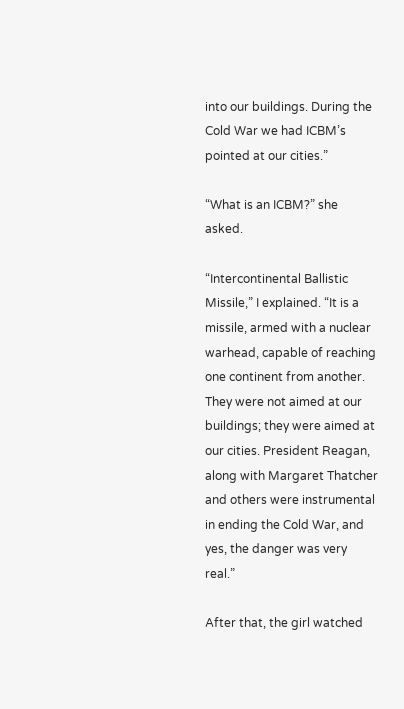into our buildings. During the Cold War we had ICBM’s pointed at our cities.”

“What is an ICBM?” she asked.

“Intercontinental Ballistic Missile,” I explained. “It is a missile, armed with a nuclear warhead, capable of reaching one continent from another. They were not aimed at our buildings; they were aimed at our cities. President Reagan, along with Margaret Thatcher and others were instrumental in ending the Cold War, and yes, the danger was very real.”

After that, the girl watched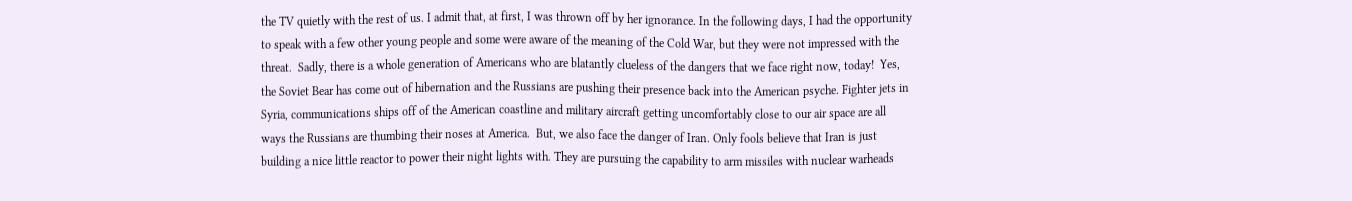the TV quietly with the rest of us. I admit that, at first, I was thrown off by her ignorance. In the following days, I had the opportunity to speak with a few other young people and some were aware of the meaning of the Cold War, but they were not impressed with the threat.  Sadly, there is a whole generation of Americans who are blatantly clueless of the dangers that we face right now, today!  Yes, the Soviet Bear has come out of hibernation and the Russians are pushing their presence back into the American psyche. Fighter jets in Syria, communications ships off of the American coastline and military aircraft getting uncomfortably close to our air space are all ways the Russians are thumbing their noses at America.  But, we also face the danger of Iran. Only fools believe that Iran is just building a nice little reactor to power their night lights with. They are pursuing the capability to arm missiles with nuclear warheads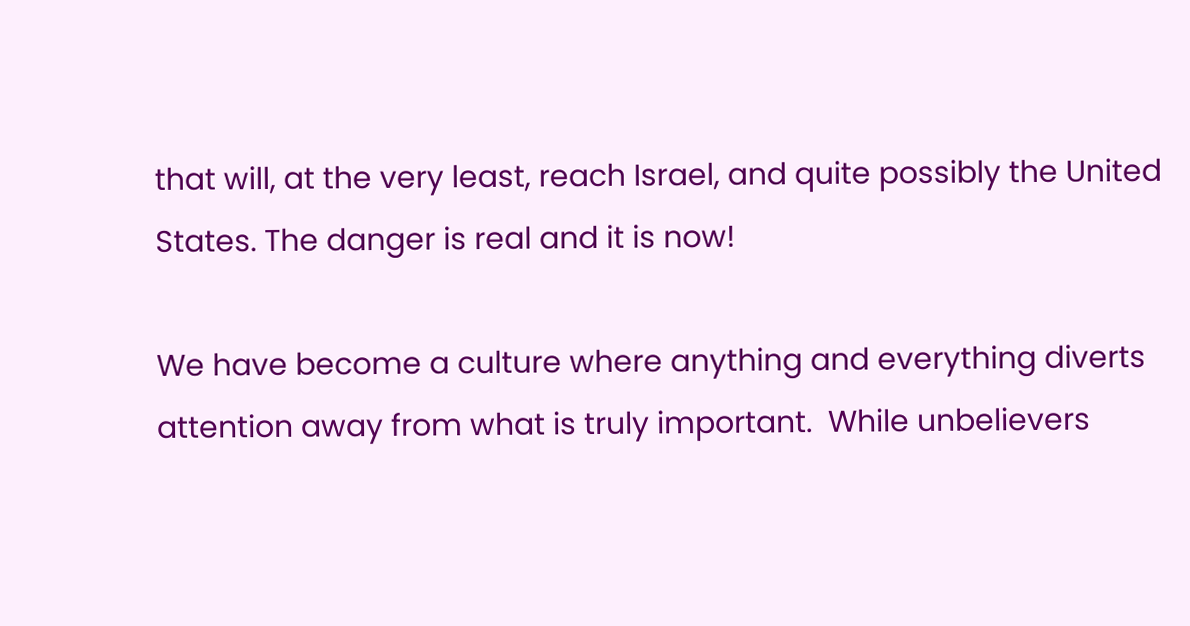that will, at the very least, reach Israel, and quite possibly the United States. The danger is real and it is now!

We have become a culture where anything and everything diverts attention away from what is truly important.  While unbelievers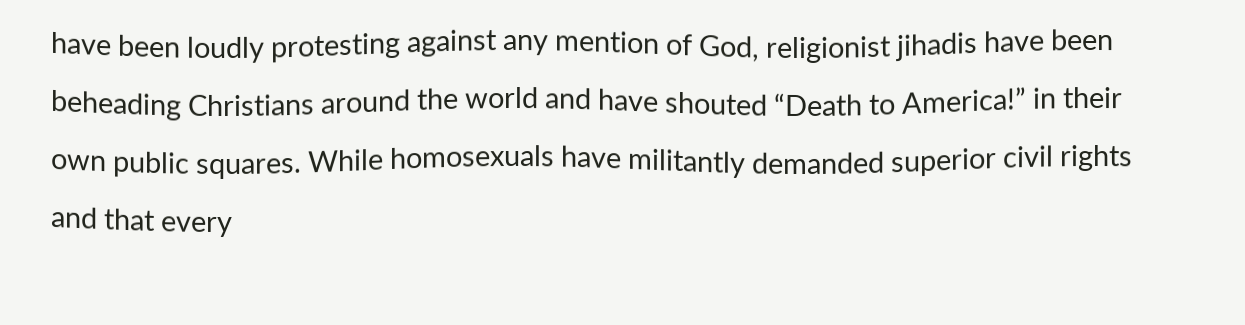have been loudly protesting against any mention of God, religionist jihadis have been beheading Christians around the world and have shouted “Death to America!” in their own public squares. While homosexuals have militantly demanded superior civil rights and that every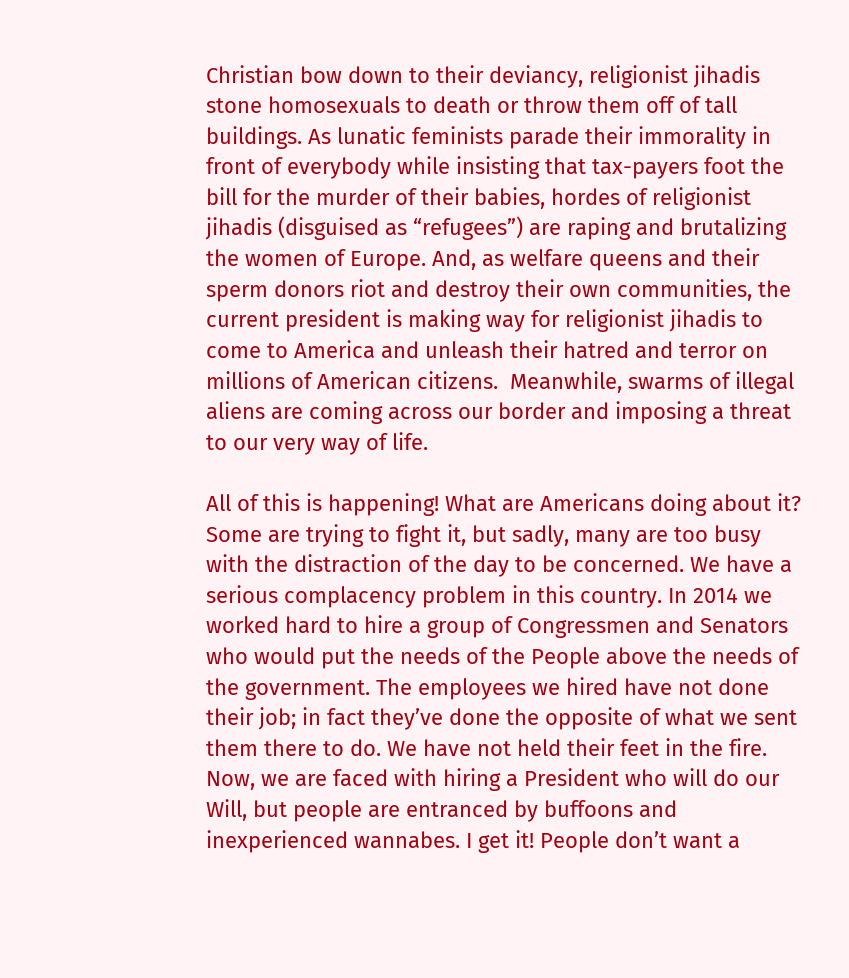Christian bow down to their deviancy, religionist jihadis stone homosexuals to death or throw them off of tall buildings. As lunatic feminists parade their immorality in front of everybody while insisting that tax-payers foot the bill for the murder of their babies, hordes of religionist jihadis (disguised as “refugees”) are raping and brutalizing the women of Europe. And, as welfare queens and their sperm donors riot and destroy their own communities, the current president is making way for religionist jihadis to come to America and unleash their hatred and terror on millions of American citizens.  Meanwhile, swarms of illegal aliens are coming across our border and imposing a threat to our very way of life.

All of this is happening! What are Americans doing about it? Some are trying to fight it, but sadly, many are too busy with the distraction of the day to be concerned. We have a serious complacency problem in this country. In 2014 we worked hard to hire a group of Congressmen and Senators who would put the needs of the People above the needs of the government. The employees we hired have not done their job; in fact they’ve done the opposite of what we sent them there to do. We have not held their feet in the fire. Now, we are faced with hiring a President who will do our Will, but people are entranced by buffoons and inexperienced wannabes. I get it! People don’t want a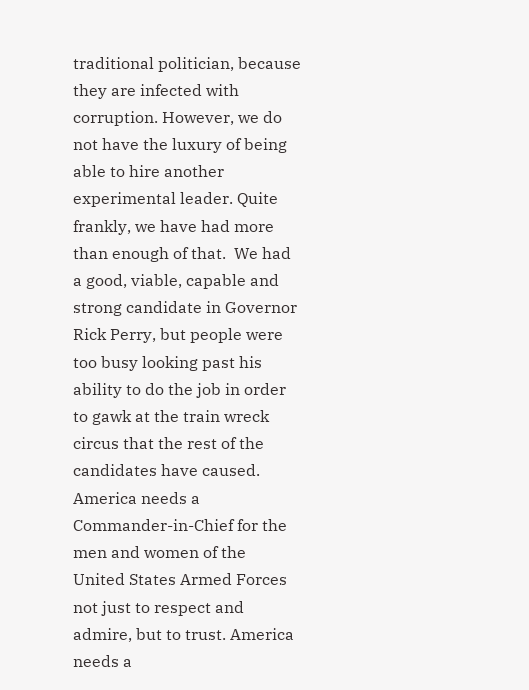traditional politician, because they are infected with corruption. However, we do not have the luxury of being able to hire another experimental leader. Quite frankly, we have had more than enough of that.  We had a good, viable, capable and strong candidate in Governor Rick Perry, but people were too busy looking past his ability to do the job in order to gawk at the train wreck circus that the rest of the candidates have caused. America needs a Commander-in-Chief for the men and women of the United States Armed Forces not just to respect and admire, but to trust. America needs a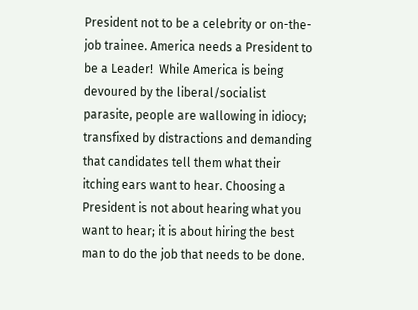President not to be a celebrity or on-the-job trainee. America needs a President to be a Leader!  While America is being devoured by the liberal/socialist parasite, people are wallowing in idiocy; transfixed by distractions and demanding that candidates tell them what their itching ears want to hear. Choosing a President is not about hearing what you want to hear; it is about hiring the best man to do the job that needs to be done.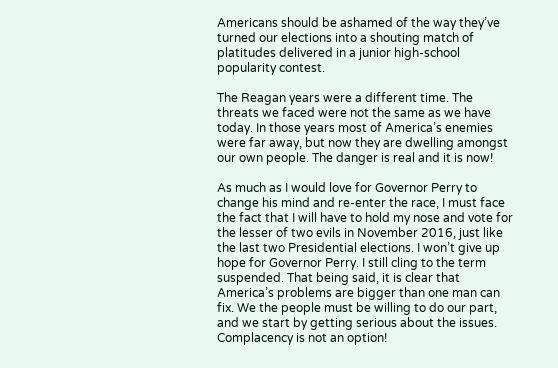Americans should be ashamed of the way they’ve turned our elections into a shouting match of platitudes delivered in a junior high-school popularity contest.

The Reagan years were a different time. The threats we faced were not the same as we have today. In those years most of America’s enemies were far away, but now they are dwelling amongst our own people. The danger is real and it is now!

As much as I would love for Governor Perry to change his mind and re-enter the race, I must face the fact that I will have to hold my nose and vote for the lesser of two evils in November 2016, just like the last two Presidential elections. I won’t give up hope for Governor Perry. I still cling to the term suspended. That being said, it is clear that America’s problems are bigger than one man can fix. We the people must be willing to do our part, and we start by getting serious about the issues. Complacency is not an option!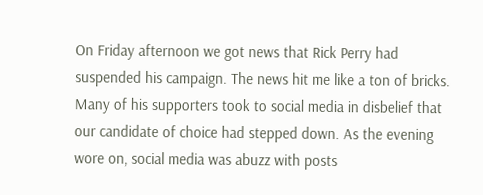On Friday afternoon we got news that Rick Perry had suspended his campaign. The news hit me like a ton of bricks. Many of his supporters took to social media in disbelief that our candidate of choice had stepped down. As the evening wore on, social media was abuzz with posts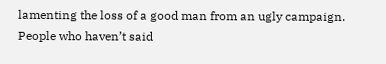lamenting the loss of a good man from an ugly campaign. People who haven’t said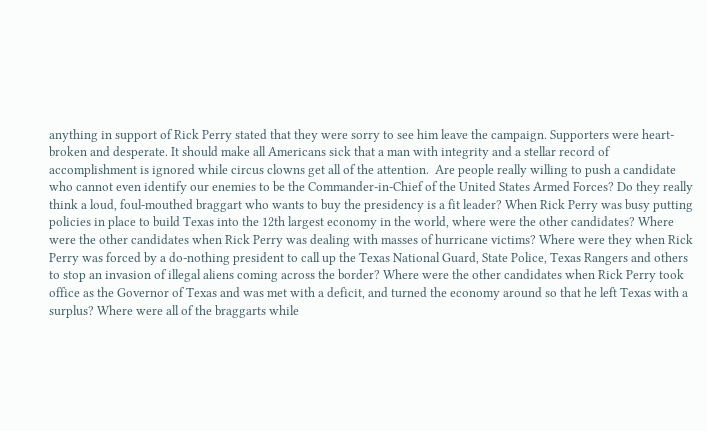anything in support of Rick Perry stated that they were sorry to see him leave the campaign. Supporters were heart-broken and desperate. It should make all Americans sick that a man with integrity and a stellar record of accomplishment is ignored while circus clowns get all of the attention.  Are people really willing to push a candidate who cannot even identify our enemies to be the Commander-in-Chief of the United States Armed Forces? Do they really think a loud, foul-mouthed braggart who wants to buy the presidency is a fit leader? When Rick Perry was busy putting policies in place to build Texas into the 12th largest economy in the world, where were the other candidates? Where were the other candidates when Rick Perry was dealing with masses of hurricane victims? Where were they when Rick Perry was forced by a do-nothing president to call up the Texas National Guard, State Police, Texas Rangers and others to stop an invasion of illegal aliens coming across the border? Where were the other candidates when Rick Perry took office as the Governor of Texas and was met with a deficit, and turned the economy around so that he left Texas with a surplus? Where were all of the braggarts while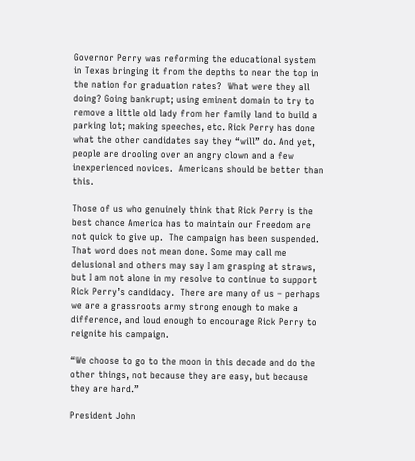Governor Perry was reforming the educational system in Texas bringing it from the depths to near the top in the nation for graduation rates?  What were they all doing? Going bankrupt; using eminent domain to try to remove a little old lady from her family land to build a parking lot; making speeches, etc. Rick Perry has done what the other candidates say they “will” do. And yet, people are drooling over an angry clown and a few inexperienced novices.  Americans should be better than this.

Those of us who genuinely think that Rick Perry is the best chance America has to maintain our Freedom are not quick to give up.  The campaign has been suspended. That word does not mean done. Some may call me delusional and others may say I am grasping at straws, but I am not alone in my resolve to continue to support Rick Perry’s candidacy.  There are many of us – perhaps we are a grassroots army strong enough to make a difference, and loud enough to encourage Rick Perry to reignite his campaign.

“We choose to go to the moon in this decade and do the other things, not because they are easy, but because they are hard.”

President John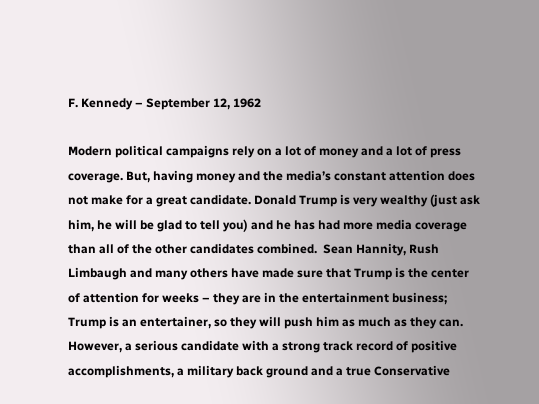F. Kennedy – September 12, 1962

Modern political campaigns rely on a lot of money and a lot of press coverage. But, having money and the media’s constant attention does not make for a great candidate. Donald Trump is very wealthy (just ask him, he will be glad to tell you) and he has had more media coverage than all of the other candidates combined.  Sean Hannity, Rush Limbaugh and many others have made sure that Trump is the center of attention for weeks – they are in the entertainment business; Trump is an entertainer, so they will push him as much as they can. However, a serious candidate with a strong track record of positive accomplishments, a military back ground and a true Conservative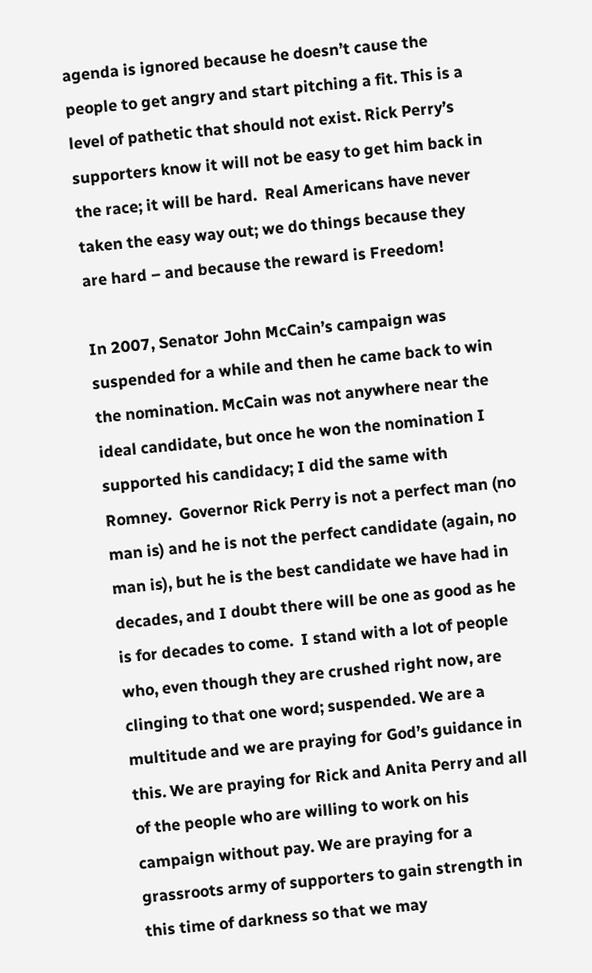agenda is ignored because he doesn’t cause the people to get angry and start pitching a fit. This is a level of pathetic that should not exist. Rick Perry’s supporters know it will not be easy to get him back in the race; it will be hard.  Real Americans have never taken the easy way out; we do things because they are hard – and because the reward is Freedom!

In 2007, Senator John McCain’s campaign was suspended for a while and then he came back to win the nomination. McCain was not anywhere near the ideal candidate, but once he won the nomination I supported his candidacy; I did the same with Romney.  Governor Rick Perry is not a perfect man (no man is) and he is not the perfect candidate (again, no man is), but he is the best candidate we have had in decades, and I doubt there will be one as good as he is for decades to come.  I stand with a lot of people who, even though they are crushed right now, are clinging to that one word; suspended. We are a multitude and we are praying for God’s guidance in this. We are praying for Rick and Anita Perry and all of the people who are willing to work on his campaign without pay. We are praying for a grassroots army of supporters to gain strength in this time of darkness so that we may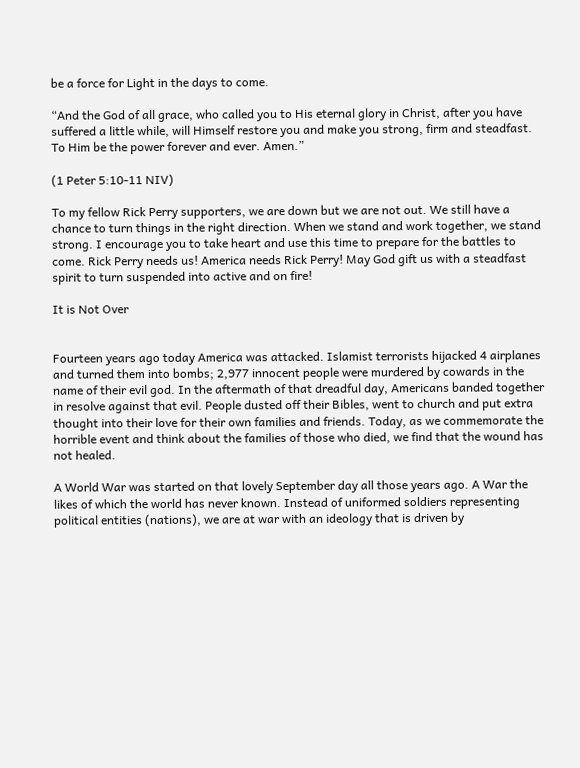be a force for Light in the days to come.

“And the God of all grace, who called you to His eternal glory in Christ, after you have suffered a little while, will Himself restore you and make you strong, firm and steadfast. To Him be the power forever and ever. Amen.”

(1 Peter 5:10-11 NIV)

To my fellow Rick Perry supporters, we are down but we are not out. We still have a chance to turn things in the right direction. When we stand and work together, we stand strong. I encourage you to take heart and use this time to prepare for the battles to come. Rick Perry needs us! America needs Rick Perry! May God gift us with a steadfast spirit to turn suspended into active and on fire!

It is Not Over


Fourteen years ago today America was attacked. Islamist terrorists hijacked 4 airplanes and turned them into bombs; 2,977 innocent people were murdered by cowards in the name of their evil god. In the aftermath of that dreadful day, Americans banded together in resolve against that evil. People dusted off their Bibles, went to church and put extra thought into their love for their own families and friends. Today, as we commemorate the horrible event and think about the families of those who died, we find that the wound has not healed.

A World War was started on that lovely September day all those years ago. A War the likes of which the world has never known. Instead of uniformed soldiers representing political entities (nations), we are at war with an ideology that is driven by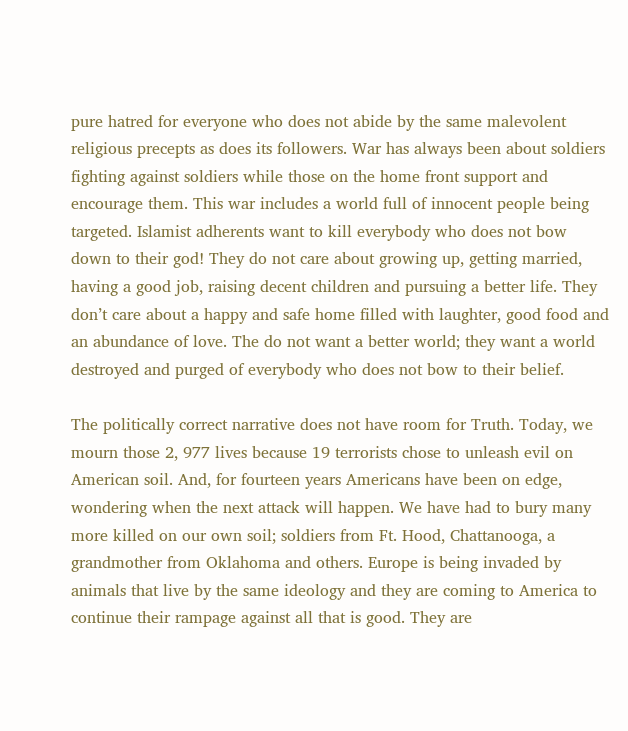pure hatred for everyone who does not abide by the same malevolent religious precepts as does its followers. War has always been about soldiers fighting against soldiers while those on the home front support and encourage them. This war includes a world full of innocent people being targeted. Islamist adherents want to kill everybody who does not bow down to their god! They do not care about growing up, getting married, having a good job, raising decent children and pursuing a better life. They don’t care about a happy and safe home filled with laughter, good food and an abundance of love. The do not want a better world; they want a world destroyed and purged of everybody who does not bow to their belief.

The politically correct narrative does not have room for Truth. Today, we mourn those 2, 977 lives because 19 terrorists chose to unleash evil on American soil. And, for fourteen years Americans have been on edge, wondering when the next attack will happen. We have had to bury many more killed on our own soil; soldiers from Ft. Hood, Chattanooga, a grandmother from Oklahoma and others. Europe is being invaded by animals that live by the same ideology and they are coming to America to continue their rampage against all that is good. They are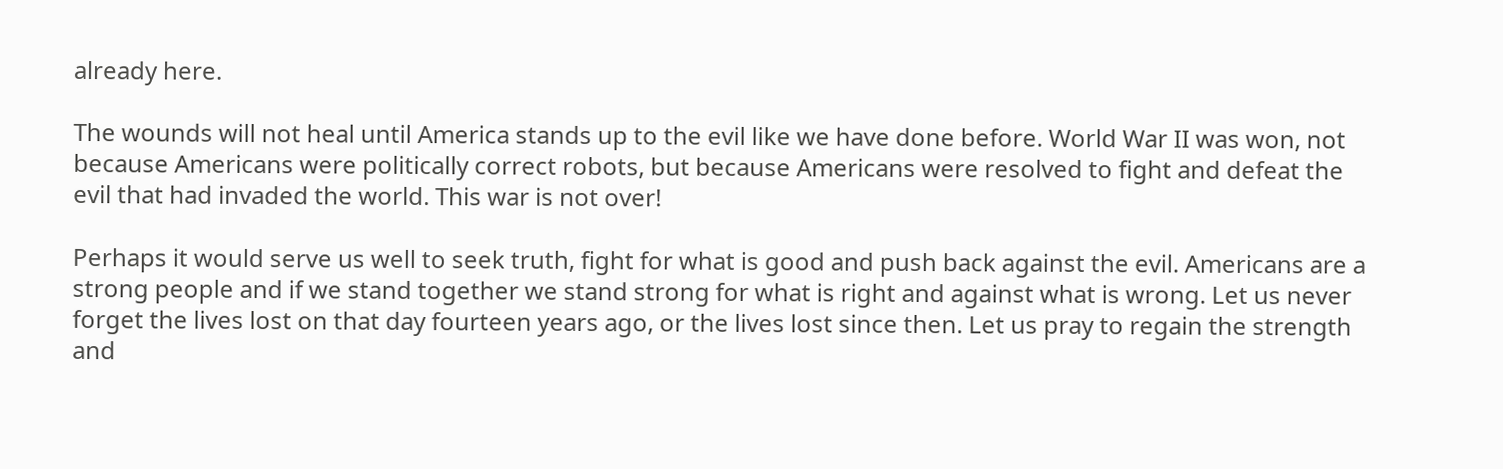already here.

The wounds will not heal until America stands up to the evil like we have done before. World War II was won, not because Americans were politically correct robots, but because Americans were resolved to fight and defeat the evil that had invaded the world. This war is not over!

Perhaps it would serve us well to seek truth, fight for what is good and push back against the evil. Americans are a strong people and if we stand together we stand strong for what is right and against what is wrong. Let us never forget the lives lost on that day fourteen years ago, or the lives lost since then. Let us pray to regain the strength and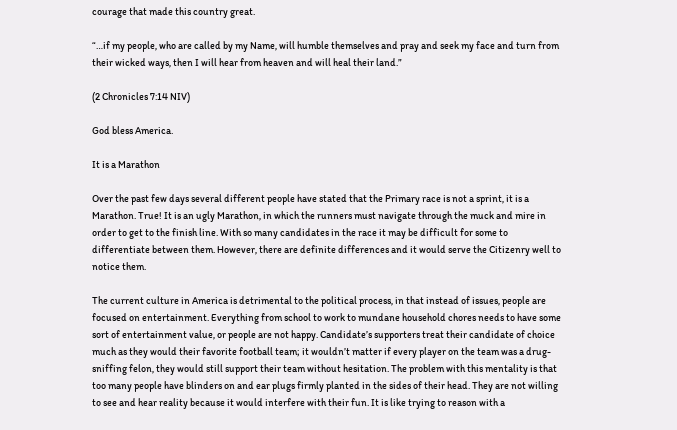courage that made this country great.

“…if my people, who are called by my Name, will humble themselves and pray and seek my face and turn from their wicked ways, then I will hear from heaven and will heal their land.”

(2 Chronicles 7:14 NIV)

God bless America.

It is a Marathon

Over the past few days several different people have stated that the Primary race is not a sprint, it is a Marathon. True! It is an ugly Marathon, in which the runners must navigate through the muck and mire in order to get to the finish line. With so many candidates in the race it may be difficult for some to differentiate between them. However, there are definite differences and it would serve the Citizenry well to notice them.

The current culture in America is detrimental to the political process, in that instead of issues, people are focused on entertainment. Everything from school to work to mundane household chores needs to have some sort of entertainment value, or people are not happy. Candidate’s supporters treat their candidate of choice much as they would their favorite football team; it wouldn’t matter if every player on the team was a drug-sniffing felon, they would still support their team without hesitation. The problem with this mentality is that too many people have blinders on and ear plugs firmly planted in the sides of their head. They are not willing to see and hear reality because it would interfere with their fun. It is like trying to reason with a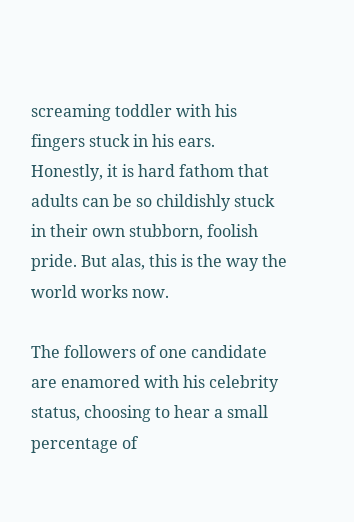screaming toddler with his fingers stuck in his ears. Honestly, it is hard fathom that adults can be so childishly stuck in their own stubborn, foolish pride. But alas, this is the way the world works now.

The followers of one candidate are enamored with his celebrity status, choosing to hear a small percentage of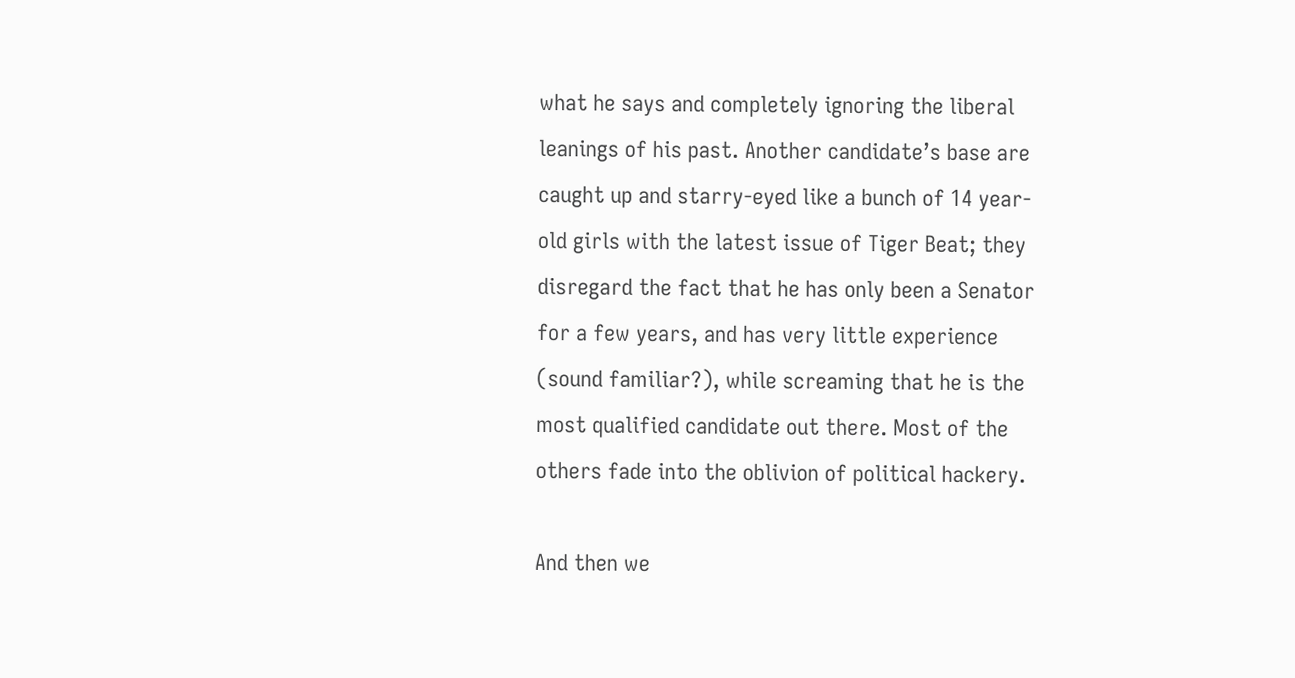what he says and completely ignoring the liberal leanings of his past. Another candidate’s base are caught up and starry-eyed like a bunch of 14 year-old girls with the latest issue of Tiger Beat; they disregard the fact that he has only been a Senator for a few years, and has very little experience (sound familiar?), while screaming that he is the most qualified candidate out there. Most of the others fade into the oblivion of political hackery.

And then we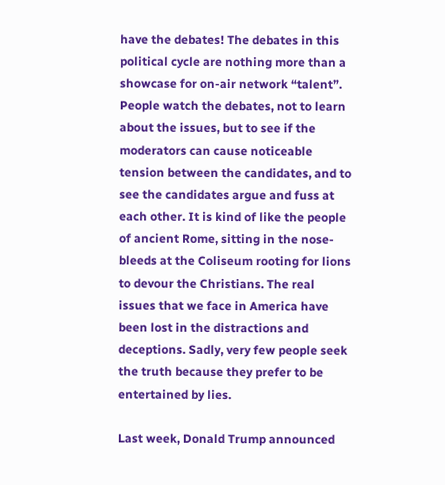have the debates! The debates in this political cycle are nothing more than a showcase for on-air network “talent”. People watch the debates, not to learn about the issues, but to see if the moderators can cause noticeable tension between the candidates, and to see the candidates argue and fuss at each other. It is kind of like the people of ancient Rome, sitting in the nose-bleeds at the Coliseum rooting for lions to devour the Christians. The real issues that we face in America have been lost in the distractions and deceptions. Sadly, very few people seek the truth because they prefer to be entertained by lies.

Last week, Donald Trump announced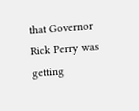that Governor Rick Perry was getting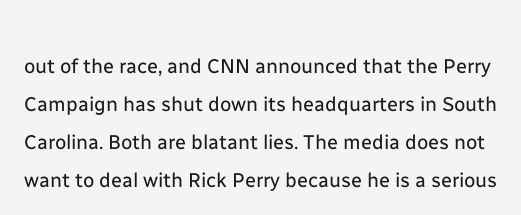out of the race, and CNN announced that the Perry Campaign has shut down its headquarters in South Carolina. Both are blatant lies. The media does not want to deal with Rick Perry because he is a serious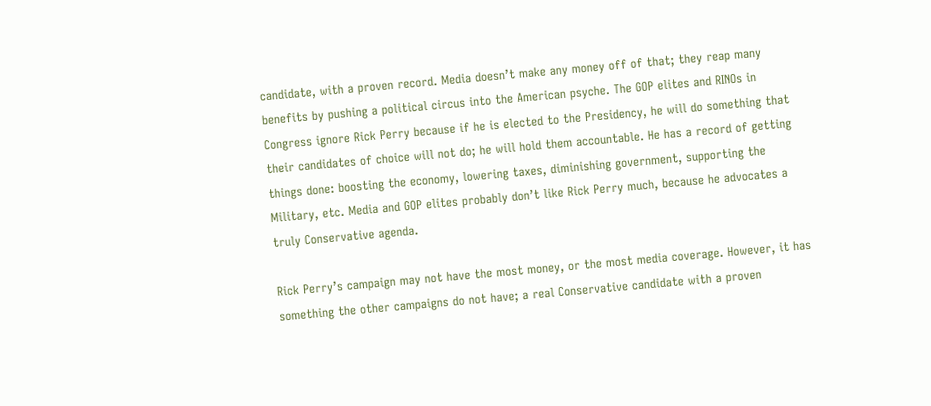candidate, with a proven record. Media doesn’t make any money off of that; they reap many benefits by pushing a political circus into the American psyche. The GOP elites and RINOs in Congress ignore Rick Perry because if he is elected to the Presidency, he will do something that their candidates of choice will not do; he will hold them accountable. He has a record of getting things done: boosting the economy, lowering taxes, diminishing government, supporting the Military, etc. Media and GOP elites probably don’t like Rick Perry much, because he advocates a truly Conservative agenda.

Rick Perry’s campaign may not have the most money, or the most media coverage. However, it has something the other campaigns do not have; a real Conservative candidate with a proven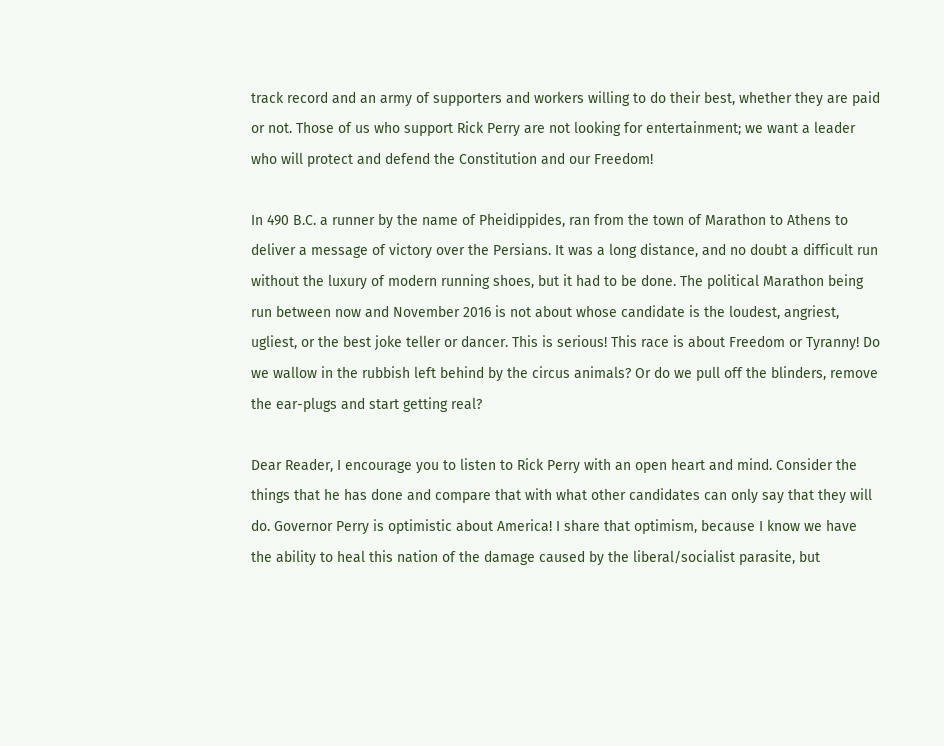track record and an army of supporters and workers willing to do their best, whether they are paid or not. Those of us who support Rick Perry are not looking for entertainment; we want a leader who will protect and defend the Constitution and our Freedom!

In 490 B.C. a runner by the name of Pheidippides, ran from the town of Marathon to Athens to deliver a message of victory over the Persians. It was a long distance, and no doubt a difficult run without the luxury of modern running shoes, but it had to be done. The political Marathon being run between now and November 2016 is not about whose candidate is the loudest, angriest, ugliest, or the best joke teller or dancer. This is serious! This race is about Freedom or Tyranny! Do we wallow in the rubbish left behind by the circus animals? Or do we pull off the blinders, remove the ear-plugs and start getting real?

Dear Reader, I encourage you to listen to Rick Perry with an open heart and mind. Consider the things that he has done and compare that with what other candidates can only say that they will do. Governor Perry is optimistic about America! I share that optimism, because I know we have the ability to heal this nation of the damage caused by the liberal/socialist parasite, but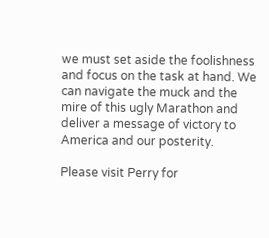we must set aside the foolishness and focus on the task at hand. We can navigate the muck and the mire of this ugly Marathon and deliver a message of victory to America and our posterity.

Please visit Perry for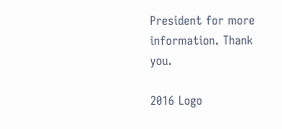President for more information. Thank you.

2016 Logo